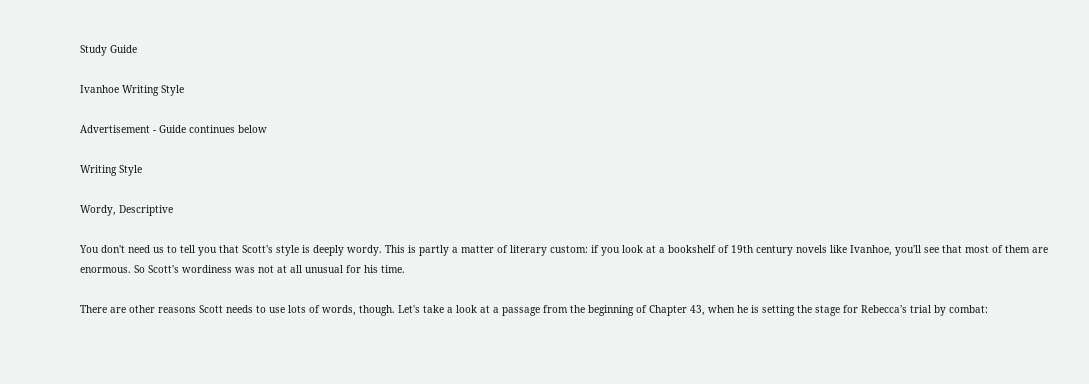Study Guide

Ivanhoe Writing Style

Advertisement - Guide continues below

Writing Style

Wordy, Descriptive

You don't need us to tell you that Scott's style is deeply wordy. This is partly a matter of literary custom: if you look at a bookshelf of 19th century novels like Ivanhoe, you'll see that most of them are enormous. So Scott's wordiness was not at all unusual for his time.

There are other reasons Scott needs to use lots of words, though. Let's take a look at a passage from the beginning of Chapter 43, when he is setting the stage for Rebecca's trial by combat: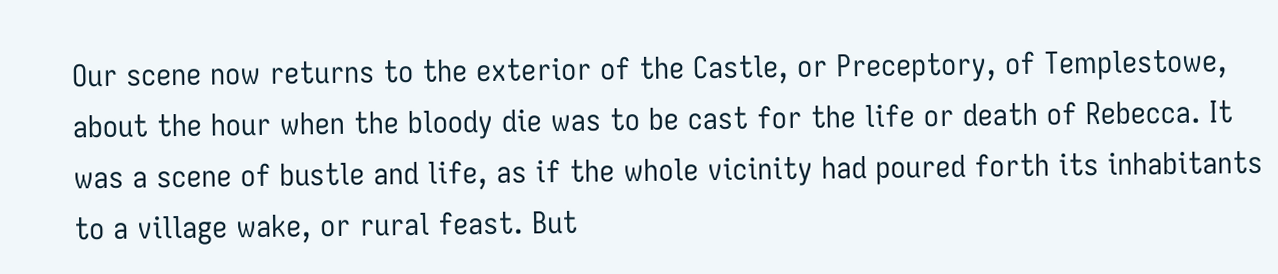Our scene now returns to the exterior of the Castle, or Preceptory, of Templestowe, about the hour when the bloody die was to be cast for the life or death of Rebecca. It was a scene of bustle and life, as if the whole vicinity had poured forth its inhabitants to a village wake, or rural feast. But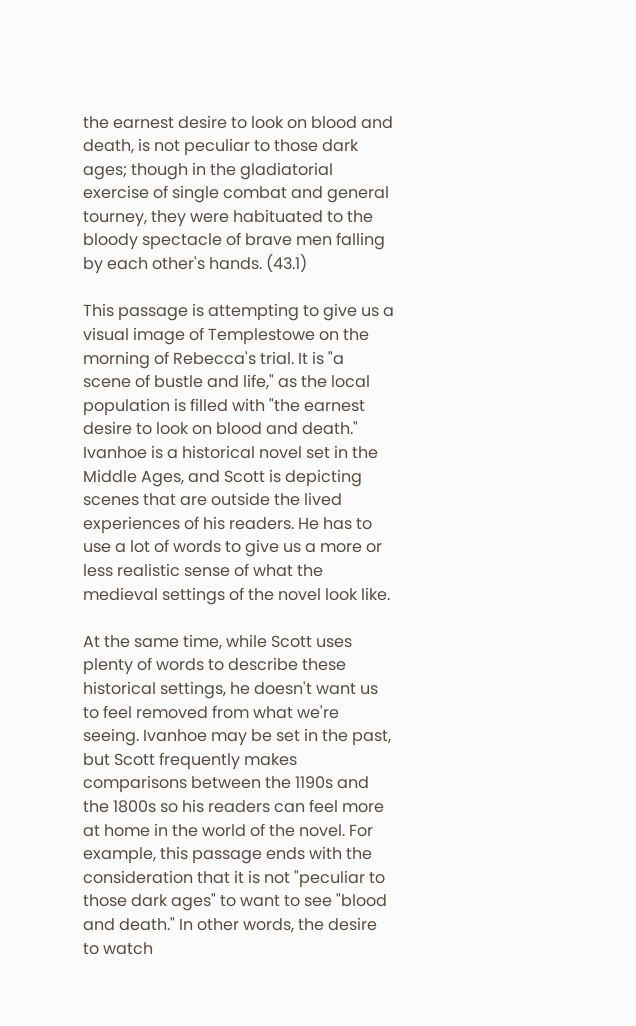the earnest desire to look on blood and death, is not peculiar to those dark ages; though in the gladiatorial exercise of single combat and general tourney, they were habituated to the bloody spectacle of brave men falling by each other's hands. (43.1)

This passage is attempting to give us a visual image of Templestowe on the morning of Rebecca's trial. It is "a scene of bustle and life," as the local population is filled with "the earnest desire to look on blood and death." Ivanhoe is a historical novel set in the Middle Ages, and Scott is depicting scenes that are outside the lived experiences of his readers. He has to use a lot of words to give us a more or less realistic sense of what the medieval settings of the novel look like.

At the same time, while Scott uses plenty of words to describe these historical settings, he doesn't want us to feel removed from what we're seeing. Ivanhoe may be set in the past, but Scott frequently makes comparisons between the 1190s and the 1800s so his readers can feel more at home in the world of the novel. For example, this passage ends with the consideration that it is not "peculiar to those dark ages" to want to see "blood and death." In other words, the desire to watch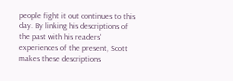people fight it out continues to this day. By linking his descriptions of the past with his readers' experiences of the present, Scott makes these descriptions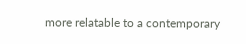more relatable to a contemporary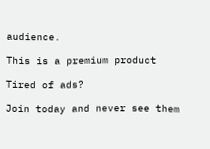audience.

This is a premium product

Tired of ads?

Join today and never see them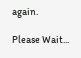again.

Please Wait...